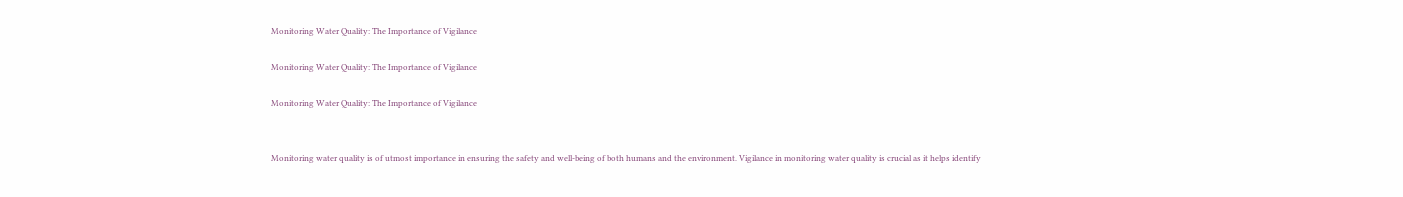Monitoring Water Quality: The Importance of Vigilance

Monitoring Water Quality: The Importance of Vigilance

Monitoring Water Quality: The Importance of Vigilance


Monitoring water quality is of utmost importance in ensuring the safety and well-being of both humans and the environment. Vigilance in monitoring water quality is crucial as it helps identify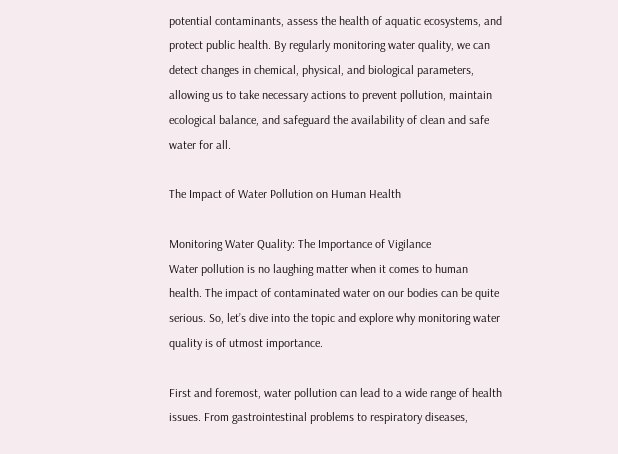potential contaminants, assess the health of aquatic ecosystems, and protect public health. By regularly monitoring water quality, we can detect changes in chemical, physical, and biological parameters, allowing us to take necessary actions to prevent pollution, maintain ecological balance, and safeguard the availability of clean and safe water for all.

The Impact of Water Pollution on Human Health

Monitoring Water Quality: The Importance of Vigilance
Water pollution is no laughing matter when it comes to human health. The impact of contaminated water on our bodies can be quite serious. So, let’s dive into the topic and explore why monitoring water quality is of utmost importance.

First and foremost, water pollution can lead to a wide range of health issues. From gastrointestinal problems to respiratory diseases,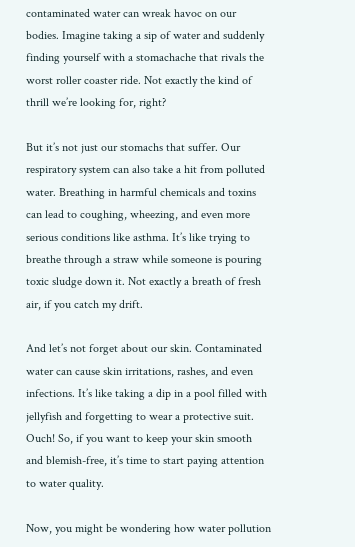contaminated water can wreak havoc on our bodies. Imagine taking a sip of water and suddenly finding yourself with a stomachache that rivals the worst roller coaster ride. Not exactly the kind of thrill we’re looking for, right?

But it’s not just our stomachs that suffer. Our respiratory system can also take a hit from polluted water. Breathing in harmful chemicals and toxins can lead to coughing, wheezing, and even more serious conditions like asthma. It’s like trying to breathe through a straw while someone is pouring toxic sludge down it. Not exactly a breath of fresh air, if you catch my drift.

And let’s not forget about our skin. Contaminated water can cause skin irritations, rashes, and even infections. It’s like taking a dip in a pool filled with jellyfish and forgetting to wear a protective suit. Ouch! So, if you want to keep your skin smooth and blemish-free, it’s time to start paying attention to water quality.

Now, you might be wondering how water pollution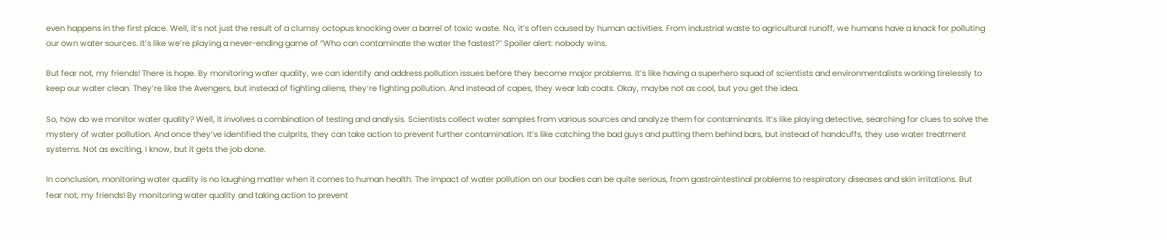even happens in the first place. Well, it’s not just the result of a clumsy octopus knocking over a barrel of toxic waste. No, it’s often caused by human activities. From industrial waste to agricultural runoff, we humans have a knack for polluting our own water sources. It’s like we’re playing a never-ending game of “Who can contaminate the water the fastest?” Spoiler alert: nobody wins.

But fear not, my friends! There is hope. By monitoring water quality, we can identify and address pollution issues before they become major problems. It’s like having a superhero squad of scientists and environmentalists working tirelessly to keep our water clean. They’re like the Avengers, but instead of fighting aliens, they’re fighting pollution. And instead of capes, they wear lab coats. Okay, maybe not as cool, but you get the idea.

So, how do we monitor water quality? Well, it involves a combination of testing and analysis. Scientists collect water samples from various sources and analyze them for contaminants. It’s like playing detective, searching for clues to solve the mystery of water pollution. And once they’ve identified the culprits, they can take action to prevent further contamination. It’s like catching the bad guys and putting them behind bars, but instead of handcuffs, they use water treatment systems. Not as exciting, I know, but it gets the job done.

In conclusion, monitoring water quality is no laughing matter when it comes to human health. The impact of water pollution on our bodies can be quite serious, from gastrointestinal problems to respiratory diseases and skin irritations. But fear not, my friends! By monitoring water quality and taking action to prevent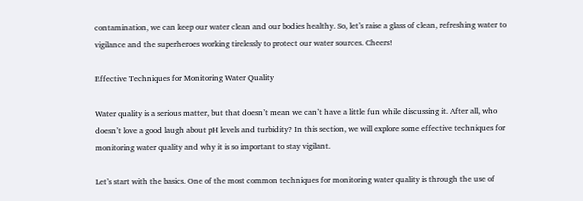contamination, we can keep our water clean and our bodies healthy. So, let’s raise a glass of clean, refreshing water to vigilance and the superheroes working tirelessly to protect our water sources. Cheers!

Effective Techniques for Monitoring Water Quality

Water quality is a serious matter, but that doesn’t mean we can’t have a little fun while discussing it. After all, who doesn’t love a good laugh about pH levels and turbidity? In this section, we will explore some effective techniques for monitoring water quality and why it is so important to stay vigilant.

Let’s start with the basics. One of the most common techniques for monitoring water quality is through the use of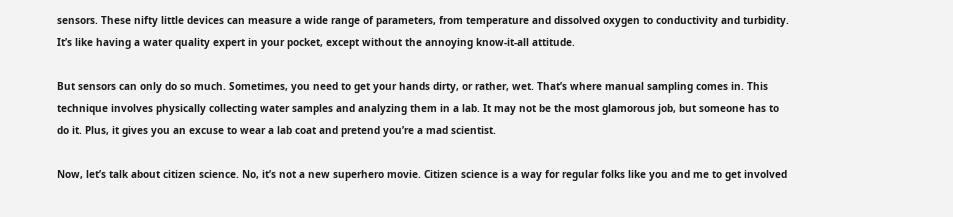sensors. These nifty little devices can measure a wide range of parameters, from temperature and dissolved oxygen to conductivity and turbidity. It’s like having a water quality expert in your pocket, except without the annoying know-it-all attitude.

But sensors can only do so much. Sometimes, you need to get your hands dirty, or rather, wet. That’s where manual sampling comes in. This technique involves physically collecting water samples and analyzing them in a lab. It may not be the most glamorous job, but someone has to do it. Plus, it gives you an excuse to wear a lab coat and pretend you’re a mad scientist.

Now, let’s talk about citizen science. No, it’s not a new superhero movie. Citizen science is a way for regular folks like you and me to get involved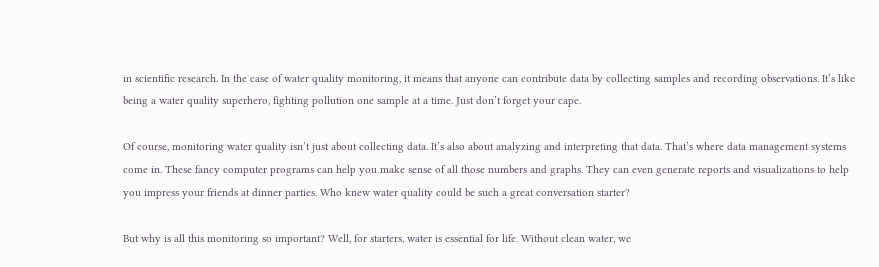in scientific research. In the case of water quality monitoring, it means that anyone can contribute data by collecting samples and recording observations. It’s like being a water quality superhero, fighting pollution one sample at a time. Just don’t forget your cape.

Of course, monitoring water quality isn’t just about collecting data. It’s also about analyzing and interpreting that data. That’s where data management systems come in. These fancy computer programs can help you make sense of all those numbers and graphs. They can even generate reports and visualizations to help you impress your friends at dinner parties. Who knew water quality could be such a great conversation starter?

But why is all this monitoring so important? Well, for starters, water is essential for life. Without clean water, we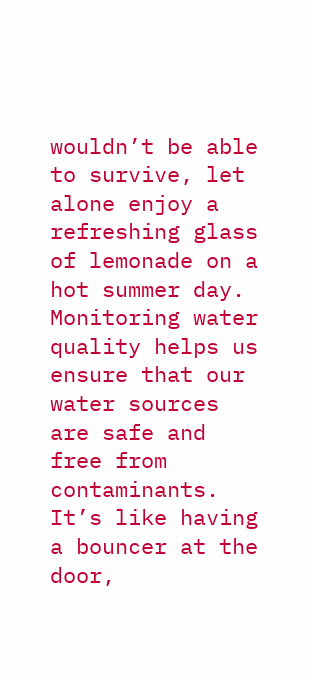wouldn’t be able to survive, let alone enjoy a refreshing glass of lemonade on a hot summer day. Monitoring water quality helps us ensure that our water sources are safe and free from contaminants. It’s like having a bouncer at the door,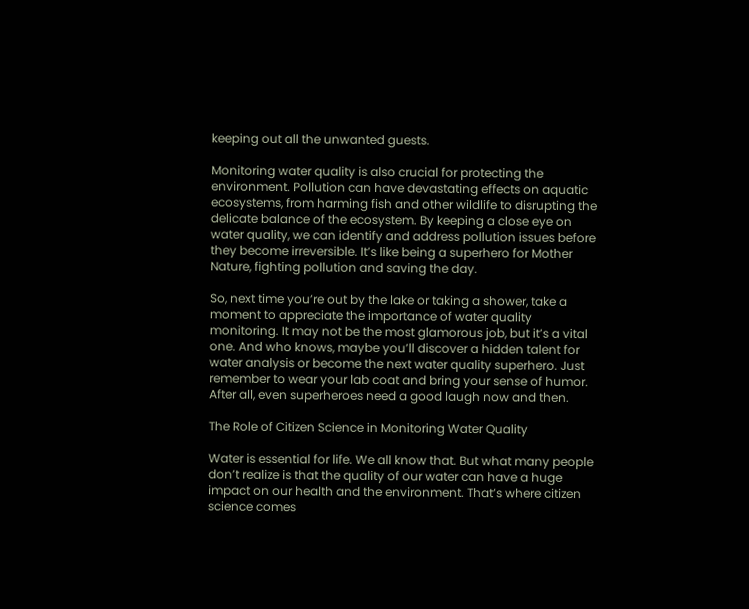keeping out all the unwanted guests.

Monitoring water quality is also crucial for protecting the environment. Pollution can have devastating effects on aquatic ecosystems, from harming fish and other wildlife to disrupting the delicate balance of the ecosystem. By keeping a close eye on water quality, we can identify and address pollution issues before they become irreversible. It’s like being a superhero for Mother Nature, fighting pollution and saving the day.

So, next time you’re out by the lake or taking a shower, take a moment to appreciate the importance of water quality monitoring. It may not be the most glamorous job, but it’s a vital one. And who knows, maybe you’ll discover a hidden talent for water analysis or become the next water quality superhero. Just remember to wear your lab coat and bring your sense of humor. After all, even superheroes need a good laugh now and then.

The Role of Citizen Science in Monitoring Water Quality

Water is essential for life. We all know that. But what many people don’t realize is that the quality of our water can have a huge impact on our health and the environment. That’s where citizen science comes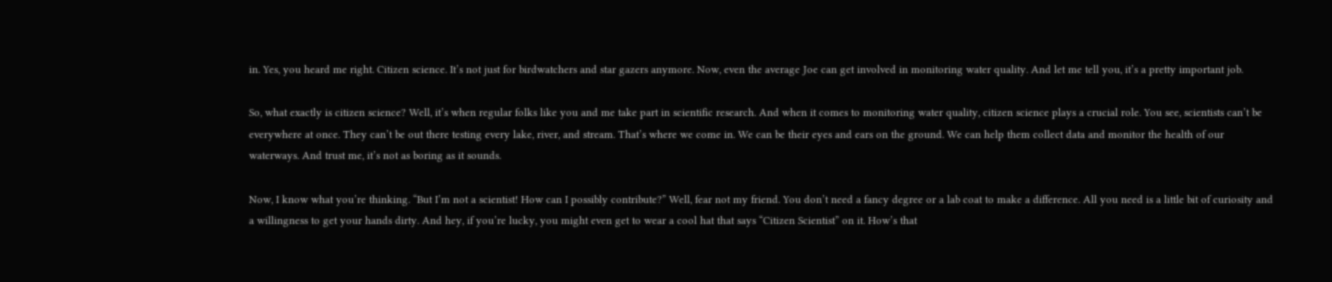in. Yes, you heard me right. Citizen science. It’s not just for birdwatchers and star gazers anymore. Now, even the average Joe can get involved in monitoring water quality. And let me tell you, it’s a pretty important job.

So, what exactly is citizen science? Well, it’s when regular folks like you and me take part in scientific research. And when it comes to monitoring water quality, citizen science plays a crucial role. You see, scientists can’t be everywhere at once. They can’t be out there testing every lake, river, and stream. That’s where we come in. We can be their eyes and ears on the ground. We can help them collect data and monitor the health of our waterways. And trust me, it’s not as boring as it sounds.

Now, I know what you’re thinking. “But I’m not a scientist! How can I possibly contribute?” Well, fear not my friend. You don’t need a fancy degree or a lab coat to make a difference. All you need is a little bit of curiosity and a willingness to get your hands dirty. And hey, if you’re lucky, you might even get to wear a cool hat that says “Citizen Scientist” on it. How’s that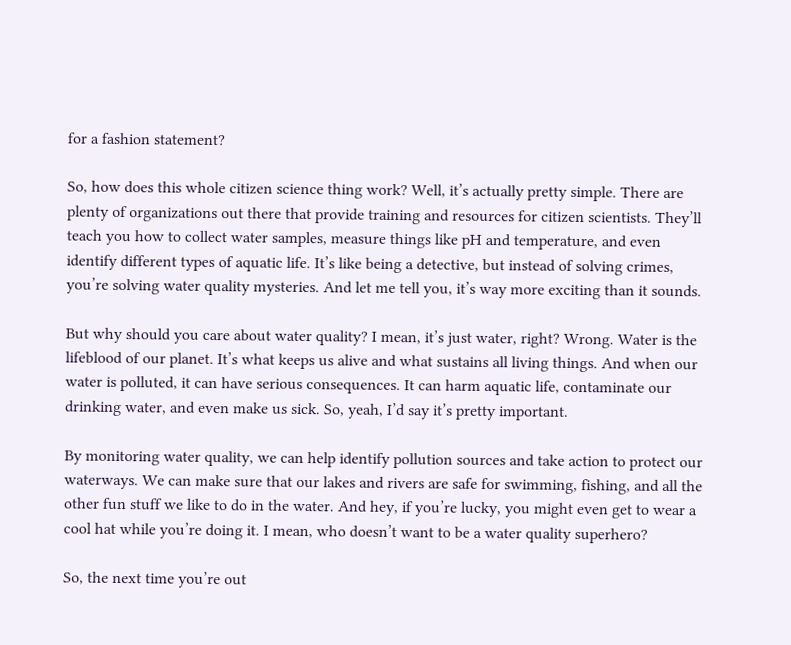for a fashion statement?

So, how does this whole citizen science thing work? Well, it’s actually pretty simple. There are plenty of organizations out there that provide training and resources for citizen scientists. They’ll teach you how to collect water samples, measure things like pH and temperature, and even identify different types of aquatic life. It’s like being a detective, but instead of solving crimes, you’re solving water quality mysteries. And let me tell you, it’s way more exciting than it sounds.

But why should you care about water quality? I mean, it’s just water, right? Wrong. Water is the lifeblood of our planet. It’s what keeps us alive and what sustains all living things. And when our water is polluted, it can have serious consequences. It can harm aquatic life, contaminate our drinking water, and even make us sick. So, yeah, I’d say it’s pretty important.

By monitoring water quality, we can help identify pollution sources and take action to protect our waterways. We can make sure that our lakes and rivers are safe for swimming, fishing, and all the other fun stuff we like to do in the water. And hey, if you’re lucky, you might even get to wear a cool hat while you’re doing it. I mean, who doesn’t want to be a water quality superhero?

So, the next time you’re out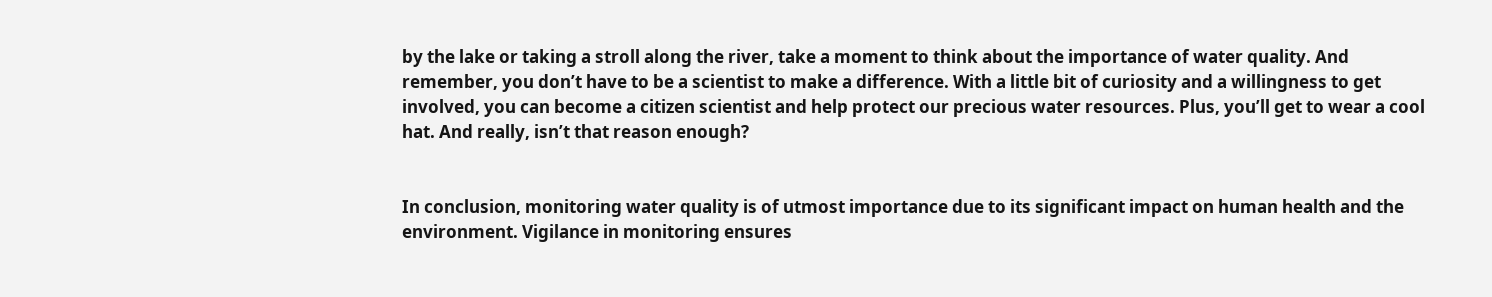by the lake or taking a stroll along the river, take a moment to think about the importance of water quality. And remember, you don’t have to be a scientist to make a difference. With a little bit of curiosity and a willingness to get involved, you can become a citizen scientist and help protect our precious water resources. Plus, you’ll get to wear a cool hat. And really, isn’t that reason enough?


In conclusion, monitoring water quality is of utmost importance due to its significant impact on human health and the environment. Vigilance in monitoring ensures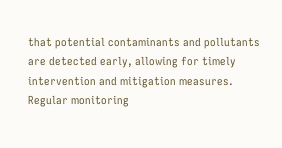that potential contaminants and pollutants are detected early, allowing for timely intervention and mitigation measures. Regular monitoring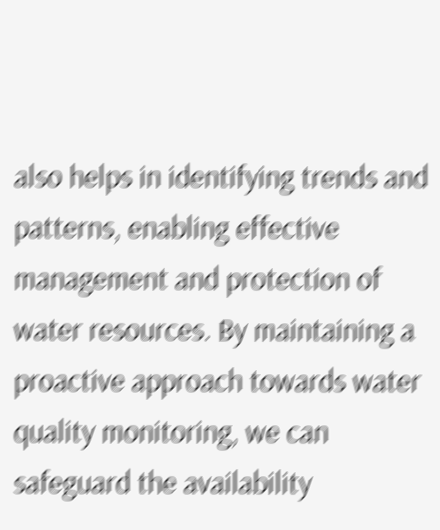also helps in identifying trends and patterns, enabling effective management and protection of water resources. By maintaining a proactive approach towards water quality monitoring, we can safeguard the availability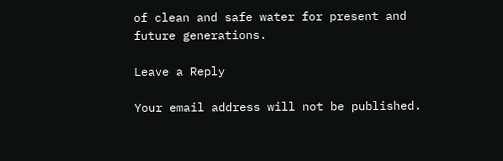of clean and safe water for present and future generations.

Leave a Reply

Your email address will not be published.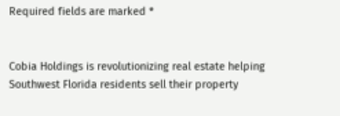Required fields are marked *


Cobia Holdings is revolutionizing real estate helping Southwest Florida residents sell their property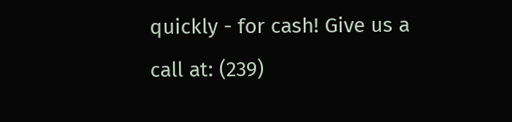quickly - for cash! Give us a call at: (239)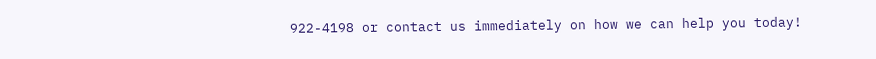922-4198 or contact us immediately on how we can help you today!